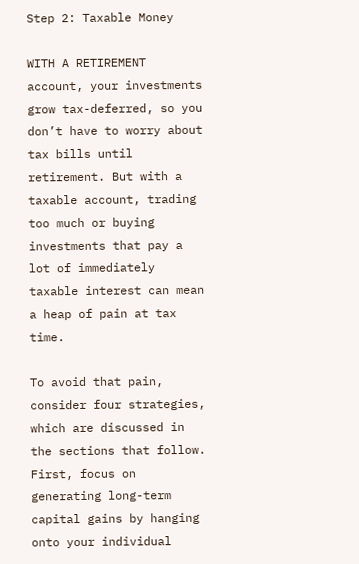Step 2: Taxable Money

WITH A RETIREMENT account, your investments grow tax-deferred, so you don’t have to worry about tax bills until retirement. But with a taxable account, trading too much or buying investments that pay a lot of immediately taxable interest can mean a heap of pain at tax time.

To avoid that pain, consider four strategies, which are discussed in the sections that follow. First, focus on generating long-term capital gains by hanging onto your individual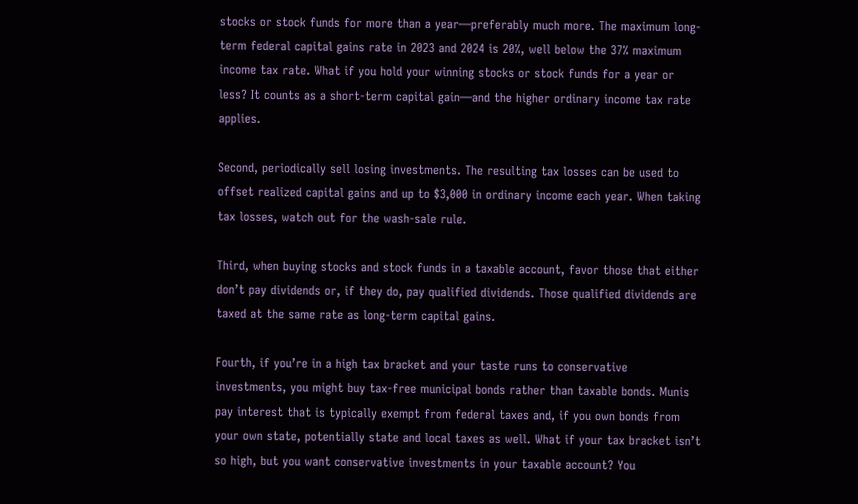stocks or stock funds for more than a year—preferably much more. The maximum long-term federal capital gains rate in 2023 and 2024 is 20%, well below the 37% maximum income tax rate. What if you hold your winning stocks or stock funds for a year or less? It counts as a short-term capital gain—and the higher ordinary income tax rate applies.

Second, periodically sell losing investments. The resulting tax losses can be used to offset realized capital gains and up to $3,000 in ordinary income each year. When taking tax losses, watch out for the wash-sale rule.

Third, when buying stocks and stock funds in a taxable account, favor those that either don’t pay dividends or, if they do, pay qualified dividends. Those qualified dividends are taxed at the same rate as long-term capital gains.

Fourth, if you’re in a high tax bracket and your taste runs to conservative investments, you might buy tax-free municipal bonds rather than taxable bonds. Munis pay interest that is typically exempt from federal taxes and, if you own bonds from your own state, potentially state and local taxes as well. What if your tax bracket isn’t so high, but you want conservative investments in your taxable account? You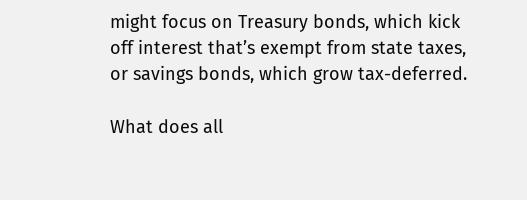might focus on Treasury bonds, which kick off interest that’s exempt from state taxes, or savings bonds, which grow tax-deferred.

What does all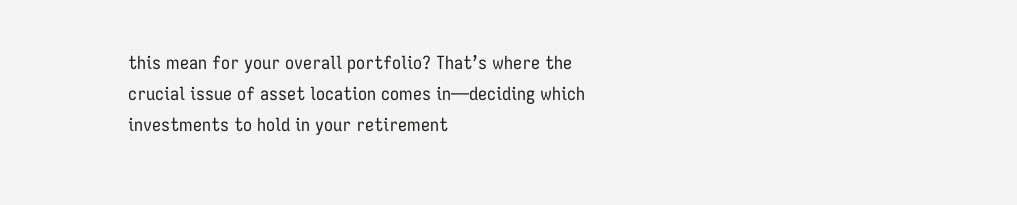this mean for your overall portfolio? That’s where the crucial issue of asset location comes in—deciding which investments to hold in your retirement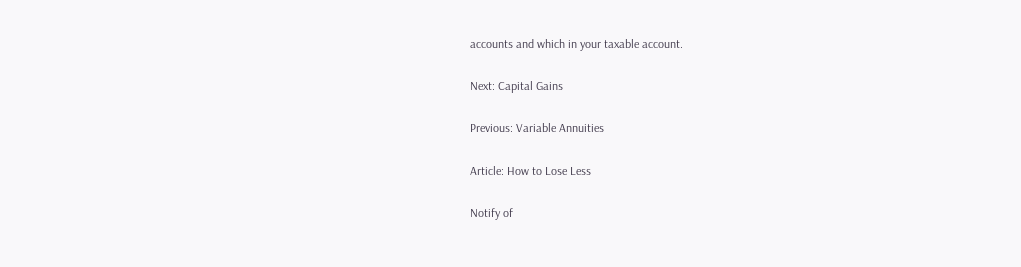accounts and which in your taxable account.

Next: Capital Gains

Previous: Variable Annuities

Article: How to Lose Less

Notify of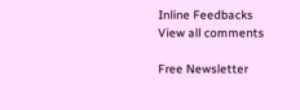Inline Feedbacks
View all comments

Free Newsletter